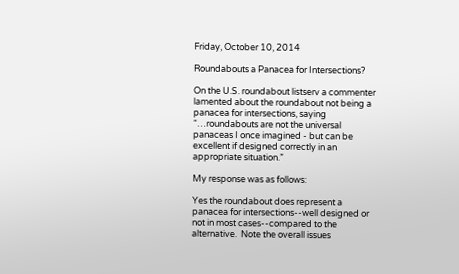Friday, October 10, 2014

Roundabouts a Panacea for Intersections?

On the U.S. roundabout listserv a commenter lamented about the roundabout not being a panacea for intersections, saying “…roundabouts are not the universal panaceas I once imagined - but can be excellent if designed correctly in an appropriate situation.”

My response was as follows:

Yes the roundabout does represent a panacea for intersections--well designed or not in most cases--compared to the alternative.  Note the overall issues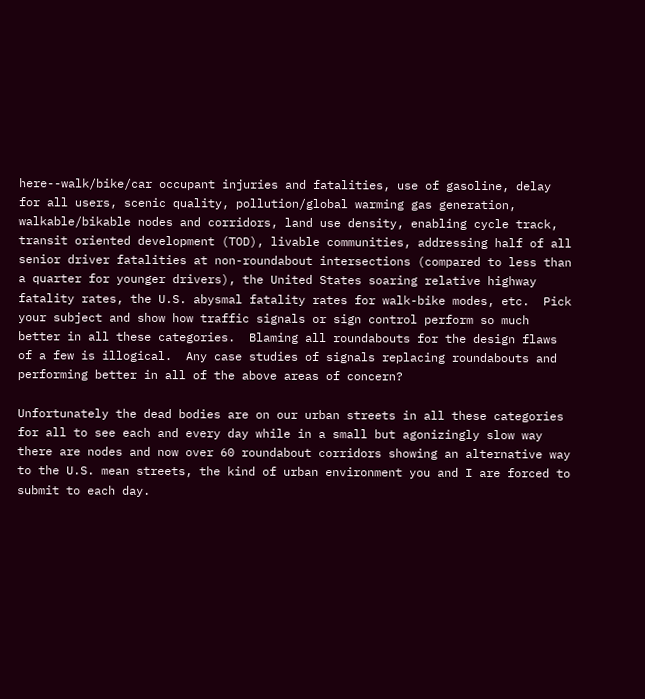here--walk/bike/car occupant injuries and fatalities, use of gasoline, delay for all users, scenic quality, pollution/global warming gas generation, walkable/bikable nodes and corridors, land use density, enabling cycle track, transit oriented development (TOD), livable communities, addressing half of all senior driver fatalities at non-roundabout intersections (compared to less than a quarter for younger drivers), the United States soaring relative highway fatality rates, the U.S. abysmal fatality rates for walk-bike modes, etc.  Pick your subject and show how traffic signals or sign control perform so much better in all these categories.  Blaming all roundabouts for the design flaws of a few is illogical.  Any case studies of signals replacing roundabouts and performing better in all of the above areas of concern?

Unfortunately the dead bodies are on our urban streets in all these categories for all to see each and every day while in a small but agonizingly slow way there are nodes and now over 60 roundabout corridors showing an alternative way to the U.S. mean streets, the kind of urban environment you and I are forced to submit to each day.